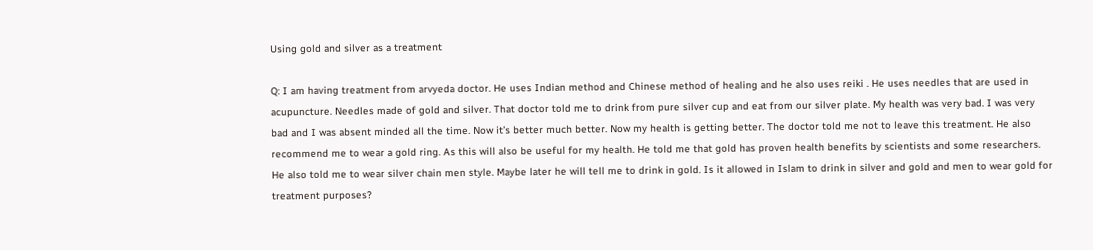Using gold and silver as a treatment

Q: I am having treatment from arvyeda doctor. He uses Indian method and Chinese method of healing and he also uses reiki . He uses needles that are used in acupuncture. Needles made of gold and silver. That doctor told me to drink from pure silver cup and eat from our silver plate. My health was very bad. I was very bad and I was absent minded all the time. Now it’s better much better. Now my health is getting better. The doctor told me not to leave this treatment. He also recommend me to wear a gold ring. As this will also be useful for my health. He told me that gold has proven health benefits by scientists and some researchers. He also told me to wear silver chain men style. Maybe later he will tell me to drink in gold. Is it allowed in Islam to drink in silver and gold and men to wear gold for treatment purposes?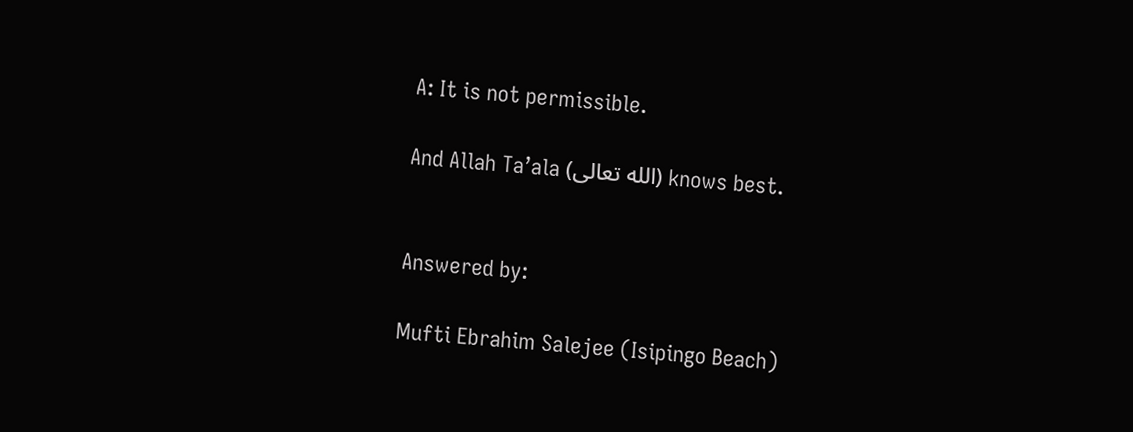A: It is not permissible.

And Allah Ta’ala (الله تعالى) knows best.


Answered by:

Mufti Ebrahim Salejee (Isipingo Beach)